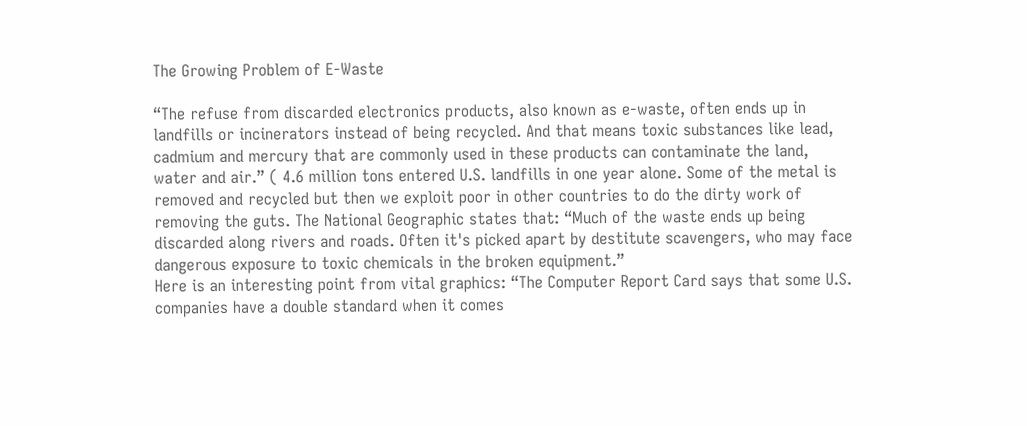The Growing Problem of E-Waste

“The refuse from discarded electronics products, also known as e-waste, often ends up in landfills or incinerators instead of being recycled. And that means toxic substances like lead, cadmium and mercury that are commonly used in these products can contaminate the land, water and air.” ( 4.6 million tons entered U.S. landfills in one year alone. Some of the metal is removed and recycled but then we exploit poor in other countries to do the dirty work of removing the guts. The National Geographic states that: “Much of the waste ends up being discarded along rivers and roads. Often it's picked apart by destitute scavengers, who may face dangerous exposure to toxic chemicals in the broken equipment.”
Here is an interesting point from vital graphics: “The Computer Report Card says that some U.S. companies have a double standard when it comes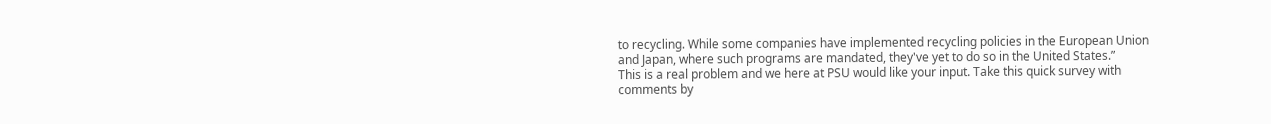to recycling. While some companies have implemented recycling policies in the European Union and Japan, where such programs are mandated, they've yet to do so in the United States.”
This is a real problem and we here at PSU would like your input. Take this quick survey with comments by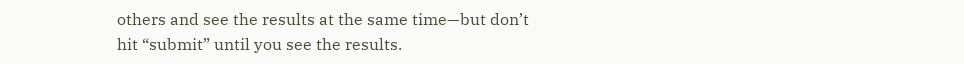others and see the results at the same time—but don’t hit “submit” until you see the results.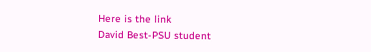Here is the link
David Best-PSU student